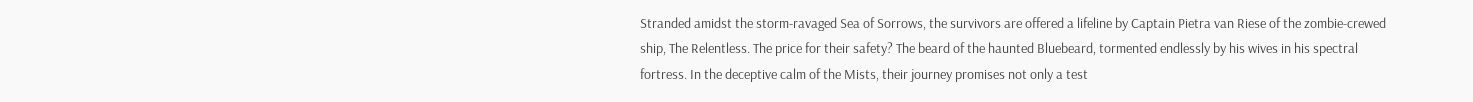Stranded amidst the storm-ravaged Sea of Sorrows, the survivors are offered a lifeline by Captain Pietra van Riese of the zombie-crewed ship, The Relentless. The price for their safety? The beard of the haunted Bluebeard, tormented endlessly by his wives in his spectral fortress. In the deceptive calm of the Mists, their journey promises not only a test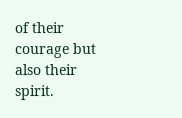of their courage but also their spirit.